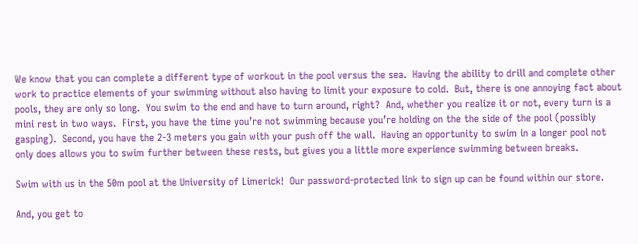We know that you can complete a different type of workout in the pool versus the sea.  Having the ability to drill and complete other work to practice elements of your swimming without also having to limit your exposure to cold.  But, there is one annoying fact about pools, they are only so long.  You swim to the end and have to turn around, right?  And, whether you realize it or not, every turn is a mini rest in two ways.  First, you have the time you’re not swimming because you’re holding on the the side of the pool (possibly gasping).  Second, you have the 2-3 meters you gain with your push off the wall.  Having an opportunity to swim in a longer pool not only does allows you to swim further between these rests, but gives you a little more experience swimming between breaks.

Swim with us in the 50m pool at the University of Limerick!  Our password-protected link to sign up can be found within our store.

And, you get to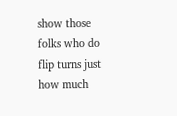show those folks who do flip turns just how much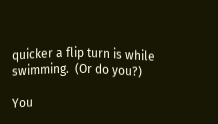quicker a flip turn is while swimming.  (Or do you?)

You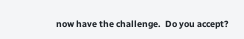now have the challenge.  Do you accept?